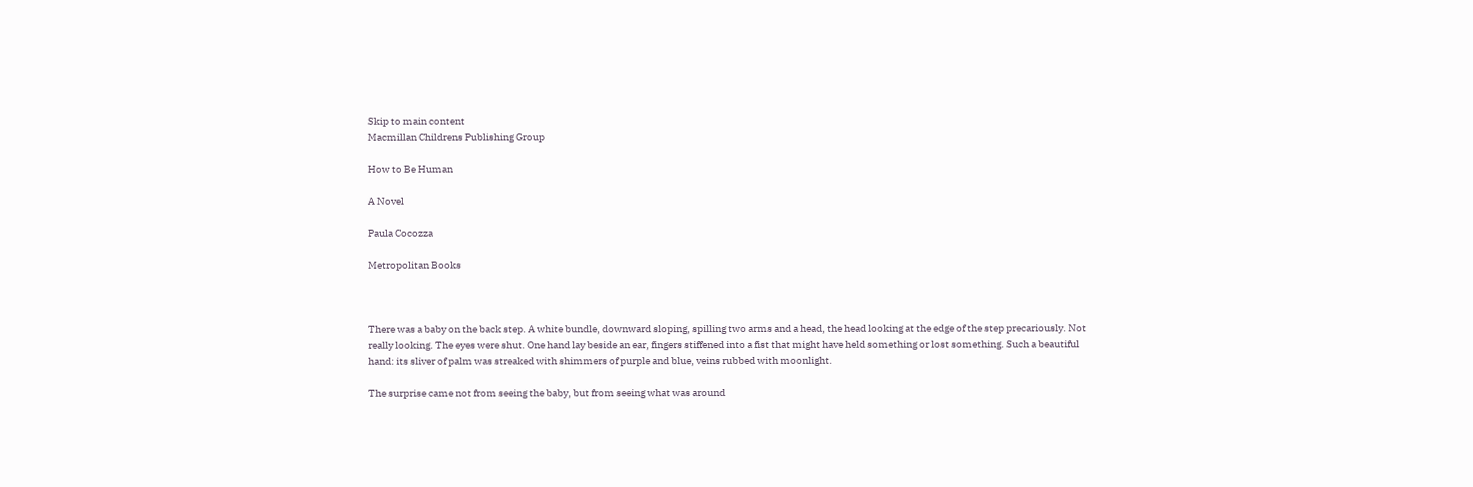Skip to main content
Macmillan Childrens Publishing Group

How to Be Human

A Novel

Paula Cocozza

Metropolitan Books



There was a baby on the back step. A white bundle, downward sloping, spilling two arms and a head, the head looking at the edge of the step precariously. Not really looking. The eyes were shut. One hand lay beside an ear, fingers stiffened into a fist that might have held something or lost something. Such a beautiful hand: its sliver of palm was streaked with shimmers of purple and blue, veins rubbed with moonlight.

The surprise came not from seeing the baby, but from seeing what was around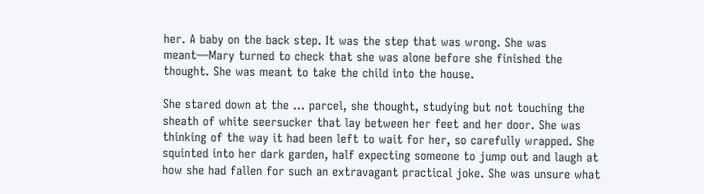her. A baby on the back step. It was the step that was wrong. She was meant—Mary turned to check that she was alone before she finished the thought. She was meant to take the child into the house.

She stared down at the … parcel, she thought, studying but not touching the sheath of white seersucker that lay between her feet and her door. She was thinking of the way it had been left to wait for her, so carefully wrapped. She squinted into her dark garden, half expecting someone to jump out and laugh at how she had fallen for such an extravagant practical joke. She was unsure what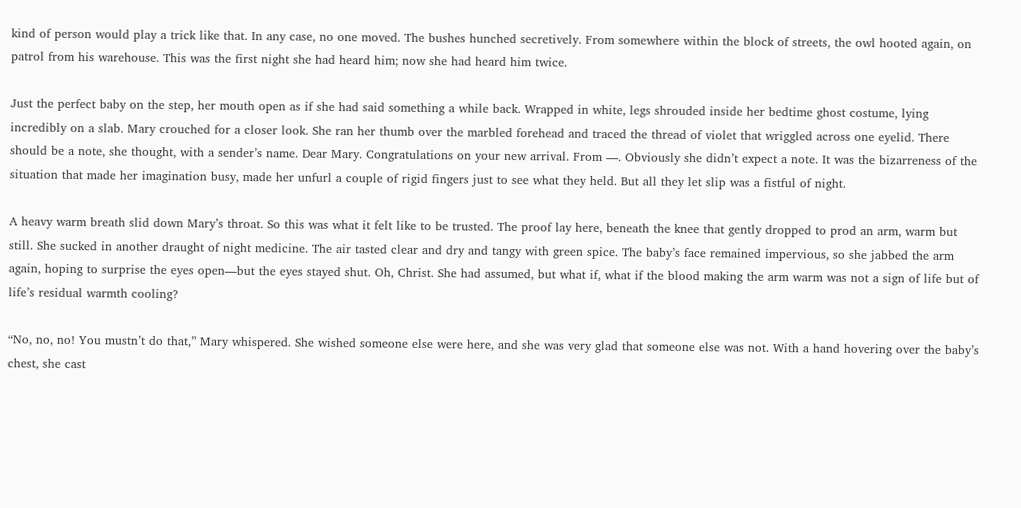kind of person would play a trick like that. In any case, no one moved. The bushes hunched secretively. From somewhere within the block of streets, the owl hooted again, on patrol from his warehouse. This was the first night she had heard him; now she had heard him twice.

Just the perfect baby on the step, her mouth open as if she had said something a while back. Wrapped in white, legs shrouded inside her bedtime ghost costume, lying incredibly on a slab. Mary crouched for a closer look. She ran her thumb over the marbled forehead and traced the thread of violet that wriggled across one eyelid. There should be a note, she thought, with a sender’s name. Dear Mary. Congratulations on your new arrival. From —. Obviously she didn’t expect a note. It was the bizarreness of the situation that made her imagination busy, made her unfurl a couple of rigid fingers just to see what they held. But all they let slip was a fistful of night.

A heavy warm breath slid down Mary’s throat. So this was what it felt like to be trusted. The proof lay here, beneath the knee that gently dropped to prod an arm, warm but still. She sucked in another draught of night medicine. The air tasted clear and dry and tangy with green spice. The baby’s face remained impervious, so she jabbed the arm again, hoping to surprise the eyes open—but the eyes stayed shut. Oh, Christ. She had assumed, but what if, what if the blood making the arm warm was not a sign of life but of life’s residual warmth cooling?

“No, no, no! You mustn’t do that,” Mary whispered. She wished someone else were here, and she was very glad that someone else was not. With a hand hovering over the baby’s chest, she cast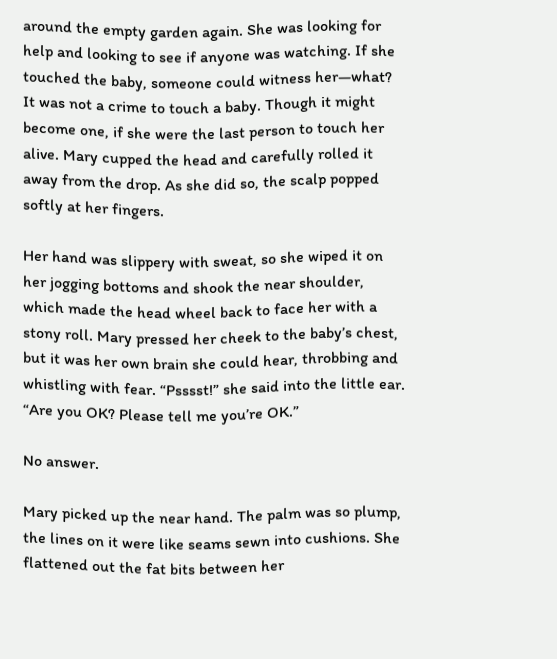around the empty garden again. She was looking for help and looking to see if anyone was watching. If she touched the baby, someone could witness her—what? It was not a crime to touch a baby. Though it might become one, if she were the last person to touch her alive. Mary cupped the head and carefully rolled it away from the drop. As she did so, the scalp popped softly at her fingers.

Her hand was slippery with sweat, so she wiped it on her jogging bottoms and shook the near shoulder, which made the head wheel back to face her with a stony roll. Mary pressed her cheek to the baby’s chest, but it was her own brain she could hear, throbbing and whistling with fear. “Psssst!” she said into the little ear. “Are you OK? Please tell me you’re OK.”

No answer.

Mary picked up the near hand. The palm was so plump, the lines on it were like seams sewn into cushions. She flattened out the fat bits between her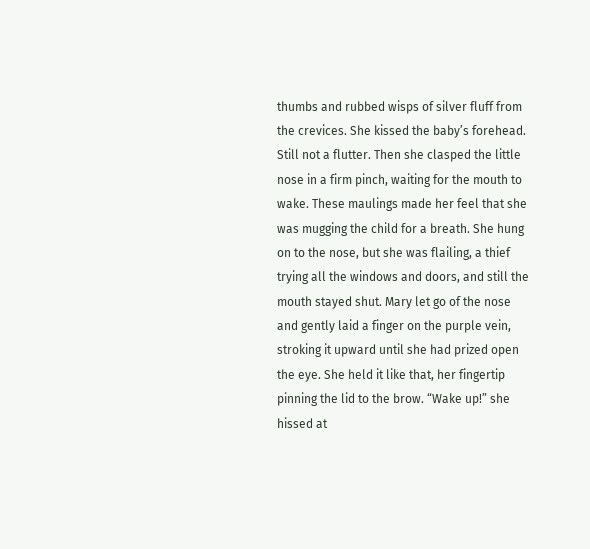thumbs and rubbed wisps of silver fluff from the crevices. She kissed the baby’s forehead. Still not a flutter. Then she clasped the little nose in a firm pinch, waiting for the mouth to wake. These maulings made her feel that she was mugging the child for a breath. She hung on to the nose, but she was flailing, a thief trying all the windows and doors, and still the mouth stayed shut. Mary let go of the nose and gently laid a finger on the purple vein, stroking it upward until she had prized open the eye. She held it like that, her fingertip pinning the lid to the brow. “Wake up!” she hissed at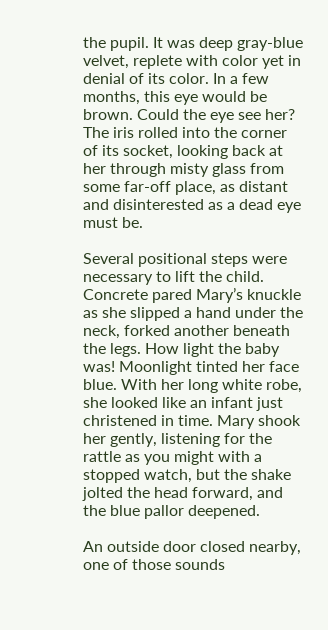the pupil. It was deep gray-blue velvet, replete with color yet in denial of its color. In a few months, this eye would be brown. Could the eye see her? The iris rolled into the corner of its socket, looking back at her through misty glass from some far-off place, as distant and disinterested as a dead eye must be.

Several positional steps were necessary to lift the child. Concrete pared Mary’s knuckle as she slipped a hand under the neck, forked another beneath the legs. How light the baby was! Moonlight tinted her face blue. With her long white robe, she looked like an infant just christened in time. Mary shook her gently, listening for the rattle as you might with a stopped watch, but the shake jolted the head forward, and the blue pallor deepened.

An outside door closed nearby, one of those sounds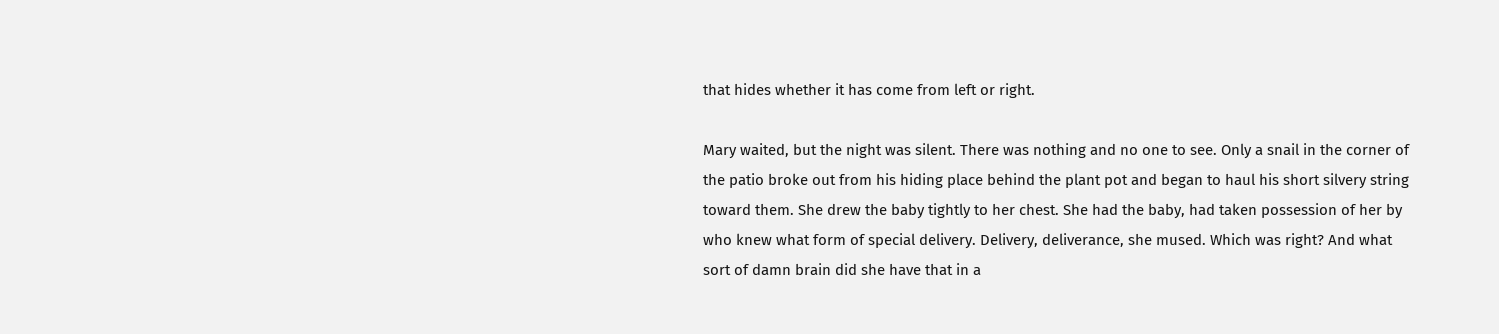that hides whether it has come from left or right.

Mary waited, but the night was silent. There was nothing and no one to see. Only a snail in the corner of the patio broke out from his hiding place behind the plant pot and began to haul his short silvery string toward them. She drew the baby tightly to her chest. She had the baby, had taken possession of her by who knew what form of special delivery. Delivery, deliverance, she mused. Which was right? And what sort of damn brain did she have that in a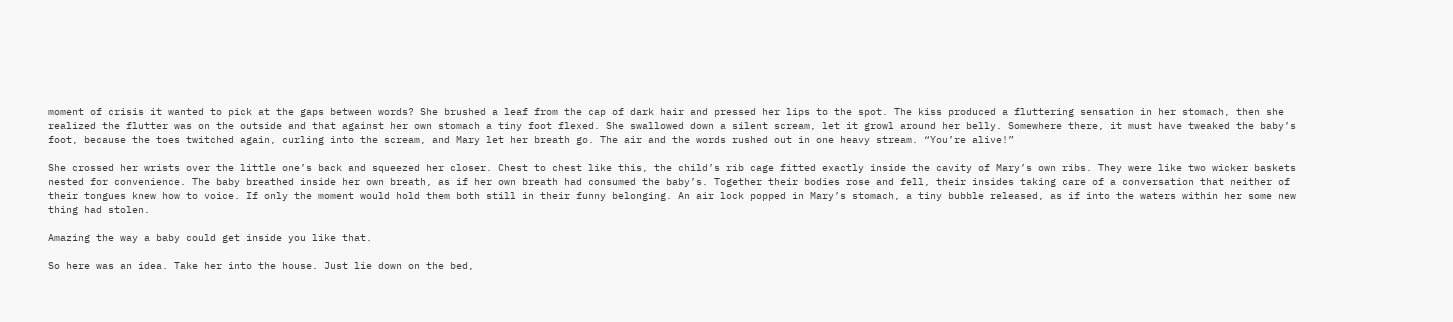moment of crisis it wanted to pick at the gaps between words? She brushed a leaf from the cap of dark hair and pressed her lips to the spot. The kiss produced a fluttering sensation in her stomach, then she realized the flutter was on the outside and that against her own stomach a tiny foot flexed. She swallowed down a silent scream, let it growl around her belly. Somewhere there, it must have tweaked the baby’s foot, because the toes twitched again, curling into the scream, and Mary let her breath go. The air and the words rushed out in one heavy stream. “You’re alive!”

She crossed her wrists over the little one’s back and squeezed her closer. Chest to chest like this, the child’s rib cage fitted exactly inside the cavity of Mary’s own ribs. They were like two wicker baskets nested for convenience. The baby breathed inside her own breath, as if her own breath had consumed the baby’s. Together their bodies rose and fell, their insides taking care of a conversation that neither of their tongues knew how to voice. If only the moment would hold them both still in their funny belonging. An air lock popped in Mary’s stomach, a tiny bubble released, as if into the waters within her some new thing had stolen.

Amazing the way a baby could get inside you like that.

So here was an idea. Take her into the house. Just lie down on the bed,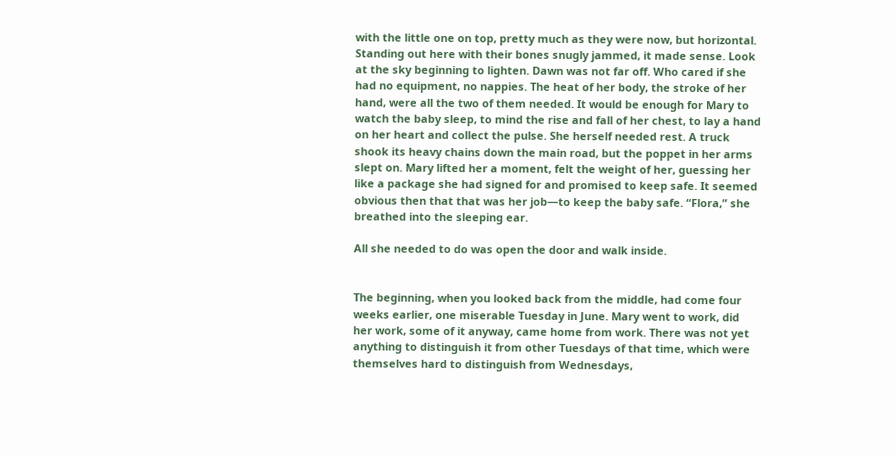with the little one on top, pretty much as they were now, but horizontal. Standing out here with their bones snugly jammed, it made sense. Look at the sky beginning to lighten. Dawn was not far off. Who cared if she had no equipment, no nappies. The heat of her body, the stroke of her hand, were all the two of them needed. It would be enough for Mary to watch the baby sleep, to mind the rise and fall of her chest, to lay a hand on her heart and collect the pulse. She herself needed rest. A truck shook its heavy chains down the main road, but the poppet in her arms slept on. Mary lifted her a moment, felt the weight of her, guessing her like a package she had signed for and promised to keep safe. It seemed obvious then that that was her job—to keep the baby safe. “Flora,” she breathed into the sleeping ear.

All she needed to do was open the door and walk inside.


The beginning, when you looked back from the middle, had come four weeks earlier, one miserable Tuesday in June. Mary went to work, did her work, some of it anyway, came home from work. There was not yet anything to distinguish it from other Tuesdays of that time, which were themselves hard to distinguish from Wednesdays,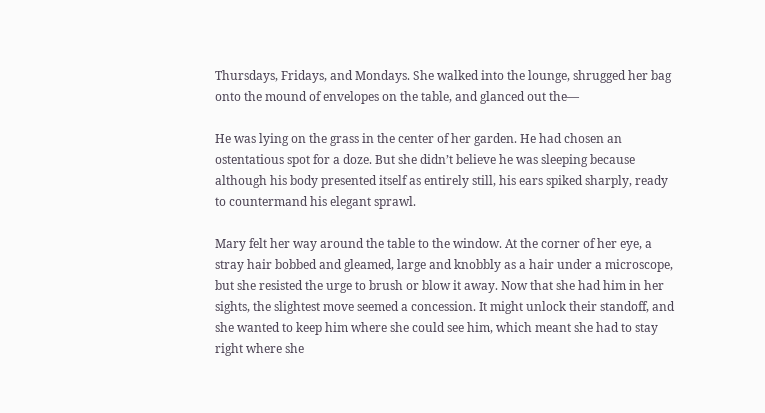Thursdays, Fridays, and Mondays. She walked into the lounge, shrugged her bag onto the mound of envelopes on the table, and glanced out the—

He was lying on the grass in the center of her garden. He had chosen an ostentatious spot for a doze. But she didn’t believe he was sleeping because although his body presented itself as entirely still, his ears spiked sharply, ready to countermand his elegant sprawl.

Mary felt her way around the table to the window. At the corner of her eye, a stray hair bobbed and gleamed, large and knobbly as a hair under a microscope, but she resisted the urge to brush or blow it away. Now that she had him in her sights, the slightest move seemed a concession. It might unlock their standoff, and she wanted to keep him where she could see him, which meant she had to stay right where she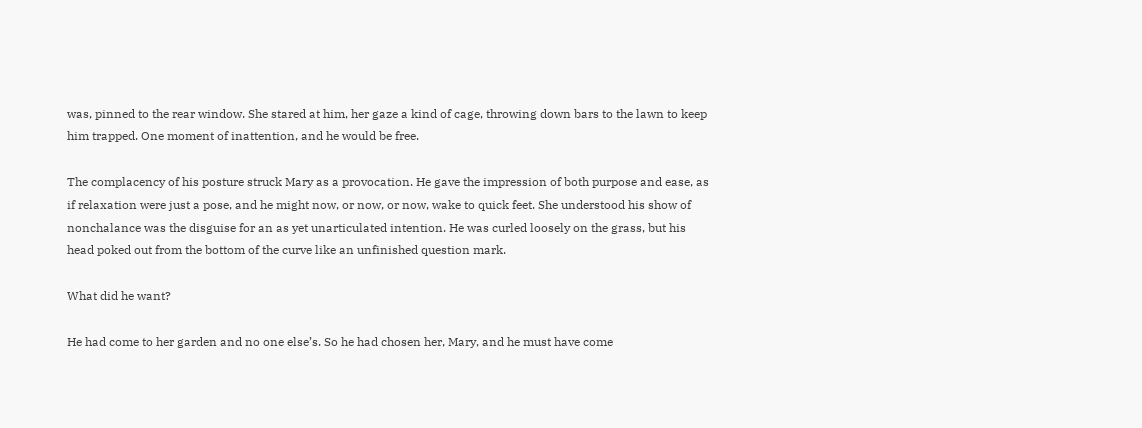was, pinned to the rear window. She stared at him, her gaze a kind of cage, throwing down bars to the lawn to keep him trapped. One moment of inattention, and he would be free.

The complacency of his posture struck Mary as a provocation. He gave the impression of both purpose and ease, as if relaxation were just a pose, and he might now, or now, or now, wake to quick feet. She understood his show of nonchalance was the disguise for an as yet unarticulated intention. He was curled loosely on the grass, but his head poked out from the bottom of the curve like an unfinished question mark.

What did he want?

He had come to her garden and no one else’s. So he had chosen her, Mary, and he must have come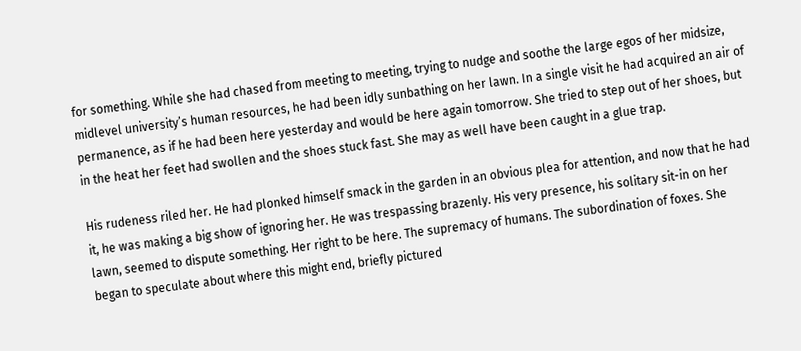for something. While she had chased from meeting to meeting, trying to nudge and soothe the large egos of her midsize, midlevel university’s human resources, he had been idly sunbathing on her lawn. In a single visit he had acquired an air of permanence, as if he had been here yesterday and would be here again tomorrow. She tried to step out of her shoes, but in the heat her feet had swollen and the shoes stuck fast. She may as well have been caught in a glue trap.

His rudeness riled her. He had plonked himself smack in the garden in an obvious plea for attention, and now that he had it, he was making a big show of ignoring her. He was trespassing brazenly. His very presence, his solitary sit-in on her lawn, seemed to dispute something. Her right to be here. The supremacy of humans. The subordination of foxes. She began to speculate about where this might end, briefly pictured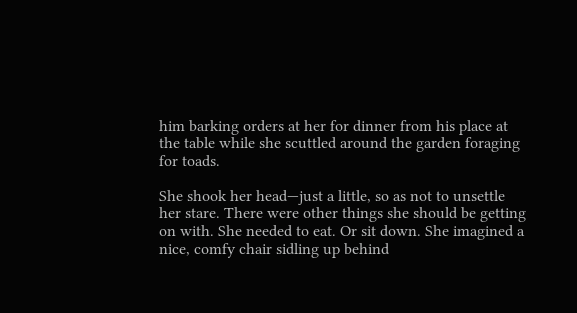him barking orders at her for dinner from his place at the table while she scuttled around the garden foraging for toads.

She shook her head—just a little, so as not to unsettle her stare. There were other things she should be getting on with. She needed to eat. Or sit down. She imagined a nice, comfy chair sidling up behind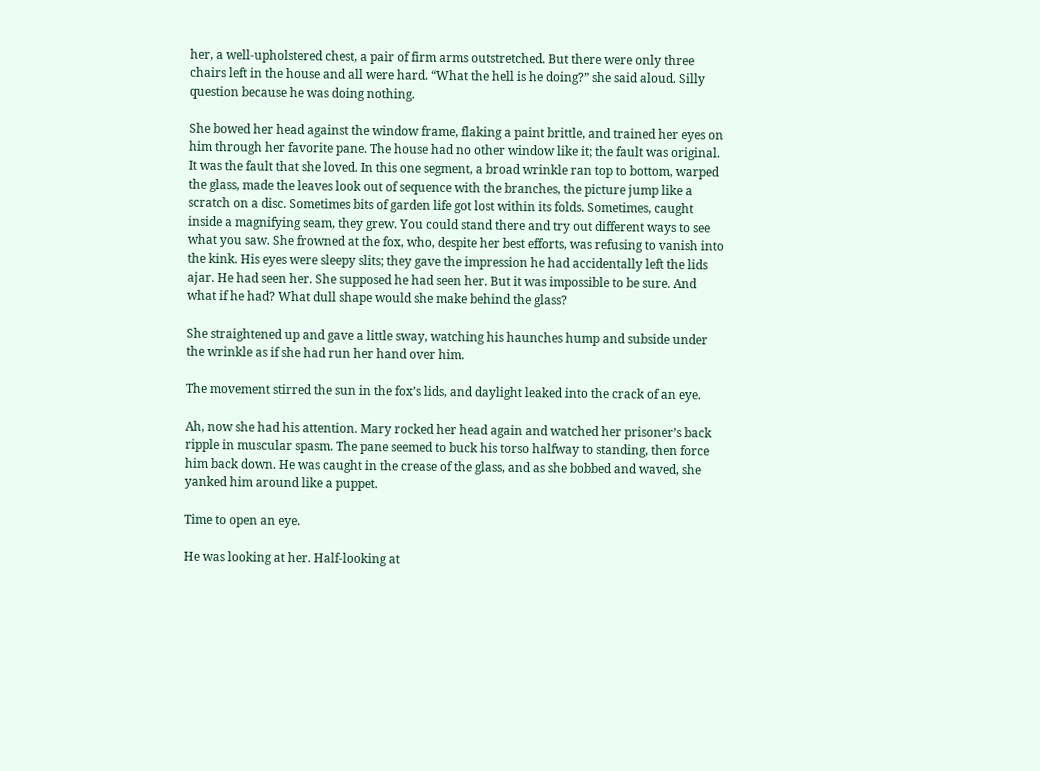her, a well-upholstered chest, a pair of firm arms outstretched. But there were only three chairs left in the house and all were hard. “What the hell is he doing?” she said aloud. Silly question because he was doing nothing.

She bowed her head against the window frame, flaking a paint brittle, and trained her eyes on him through her favorite pane. The house had no other window like it; the fault was original. It was the fault that she loved. In this one segment, a broad wrinkle ran top to bottom, warped the glass, made the leaves look out of sequence with the branches, the picture jump like a scratch on a disc. Sometimes bits of garden life got lost within its folds. Sometimes, caught inside a magnifying seam, they grew. You could stand there and try out different ways to see what you saw. She frowned at the fox, who, despite her best efforts, was refusing to vanish into the kink. His eyes were sleepy slits; they gave the impression he had accidentally left the lids ajar. He had seen her. She supposed he had seen her. But it was impossible to be sure. And what if he had? What dull shape would she make behind the glass?

She straightened up and gave a little sway, watching his haunches hump and subside under the wrinkle as if she had run her hand over him.

The movement stirred the sun in the fox’s lids, and daylight leaked into the crack of an eye.

Ah, now she had his attention. Mary rocked her head again and watched her prisoner’s back ripple in muscular spasm. The pane seemed to buck his torso halfway to standing, then force him back down. He was caught in the crease of the glass, and as she bobbed and waved, she yanked him around like a puppet.

Time to open an eye.

He was looking at her. Half-looking at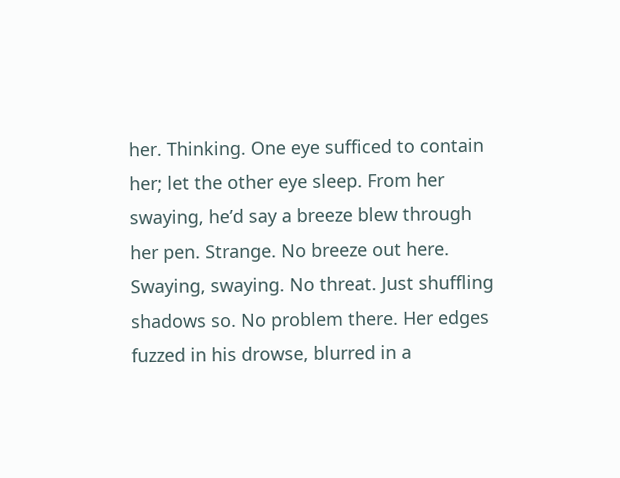her. Thinking. One eye sufficed to contain her; let the other eye sleep. From her swaying, he’d say a breeze blew through her pen. Strange. No breeze out here. Swaying, swaying. No threat. Just shuffling shadows so. No problem there. Her edges fuzzed in his drowse, blurred in a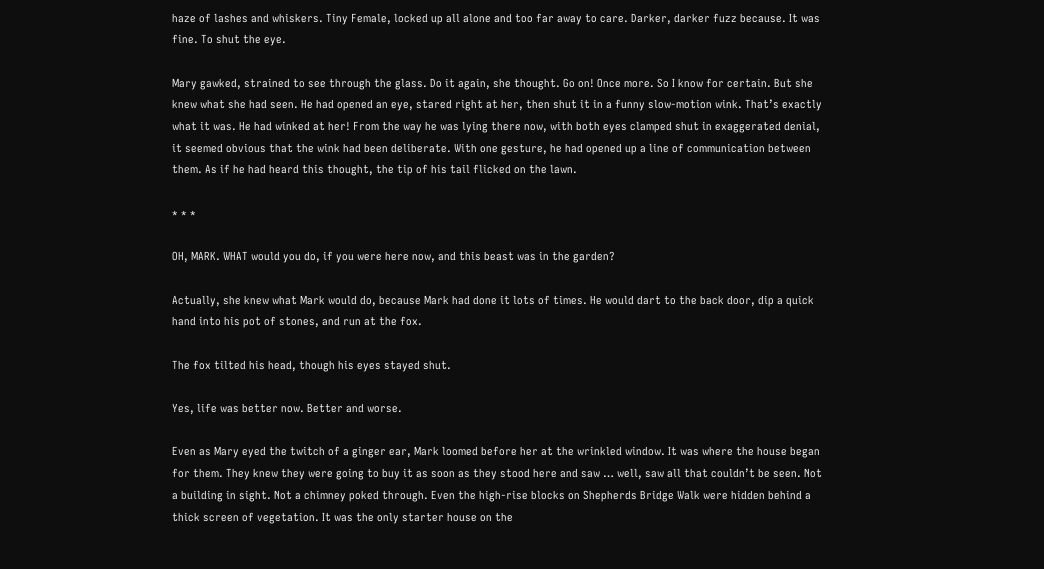haze of lashes and whiskers. Tiny Female, locked up all alone and too far away to care. Darker, darker fuzz because. It was fine. To shut the eye.

Mary gawked, strained to see through the glass. Do it again, she thought. Go on! Once more. So I know for certain. But she knew what she had seen. He had opened an eye, stared right at her, then shut it in a funny slow-motion wink. That’s exactly what it was. He had winked at her! From the way he was lying there now, with both eyes clamped shut in exaggerated denial, it seemed obvious that the wink had been deliberate. With one gesture, he had opened up a line of communication between them. As if he had heard this thought, the tip of his tail flicked on the lawn.

* * *

OH, MARK. WHAT would you do, if you were here now, and this beast was in the garden?

Actually, she knew what Mark would do, because Mark had done it lots of times. He would dart to the back door, dip a quick hand into his pot of stones, and run at the fox.

The fox tilted his head, though his eyes stayed shut.

Yes, life was better now. Better and worse.

Even as Mary eyed the twitch of a ginger ear, Mark loomed before her at the wrinkled window. It was where the house began for them. They knew they were going to buy it as soon as they stood here and saw … well, saw all that couldn’t be seen. Not a building in sight. Not a chimney poked through. Even the high-rise blocks on Shepherds Bridge Walk were hidden behind a thick screen of vegetation. It was the only starter house on the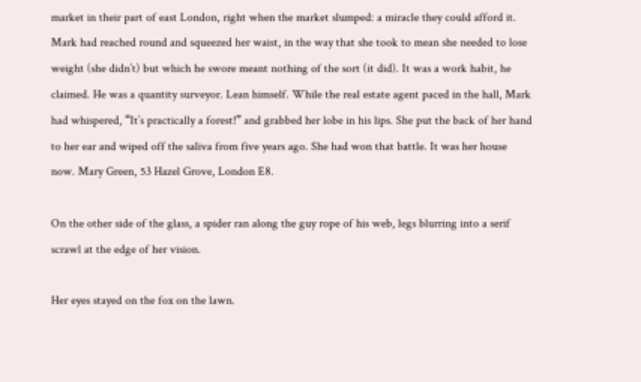market in their part of east London, right when the market slumped: a miracle they could afford it. Mark had reached round and squeezed her waist, in the way that she took to mean she needed to lose weight (she didn’t) but which he swore meant nothing of the sort (it did). It was a work habit, he claimed. He was a quantity surveyor. Lean himself. While the real estate agent paced in the hall, Mark had whispered, “It’s practically a forest!” and grabbed her lobe in his lips. She put the back of her hand to her ear and wiped off the saliva from five years ago. She had won that battle. It was her house now. Mary Green, 53 Hazel Grove, London E8.

On the other side of the glass, a spider ran along the guy rope of his web, legs blurring into a serif scrawl at the edge of her vision.

Her eyes stayed on the fox on the lawn.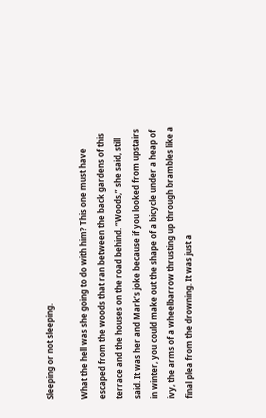Sleeping or not sleeping.

What the hell was she going to do with him? This one must have escaped from the woods that ran between the back gardens of this terrace and the houses on the road behind. “Woods,” she said, still said. It was her and Mark’s joke because if you looked from upstairs in winter, you could make out the shape of a bicycle under a heap of ivy, the arms of a wheelbarrow thrusting up through brambles like a final plea from the drowning. It was just a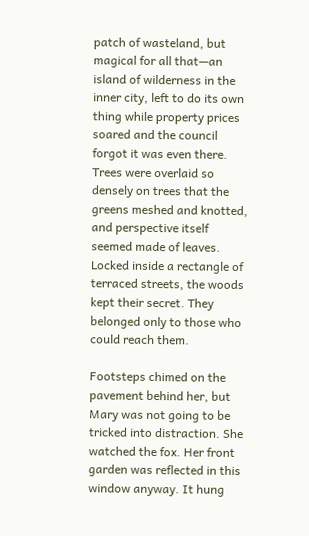patch of wasteland, but magical for all that—an island of wilderness in the inner city, left to do its own thing while property prices soared and the council forgot it was even there. Trees were overlaid so densely on trees that the greens meshed and knotted, and perspective itself seemed made of leaves. Locked inside a rectangle of terraced streets, the woods kept their secret. They belonged only to those who could reach them.

Footsteps chimed on the pavement behind her, but Mary was not going to be tricked into distraction. She watched the fox. Her front garden was reflected in this window anyway. It hung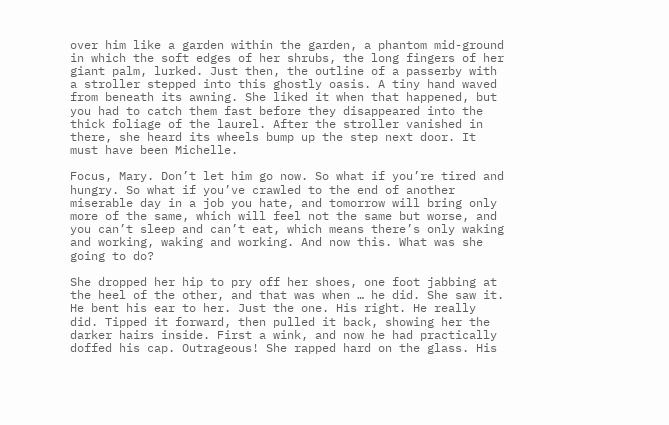over him like a garden within the garden, a phantom mid-ground in which the soft edges of her shrubs, the long fingers of her giant palm, lurked. Just then, the outline of a passerby with a stroller stepped into this ghostly oasis. A tiny hand waved from beneath its awning. She liked it when that happened, but you had to catch them fast before they disappeared into the thick foliage of the laurel. After the stroller vanished in there, she heard its wheels bump up the step next door. It must have been Michelle.

Focus, Mary. Don’t let him go now. So what if you’re tired and hungry. So what if you’ve crawled to the end of another miserable day in a job you hate, and tomorrow will bring only more of the same, which will feel not the same but worse, and you can’t sleep and can’t eat, which means there’s only waking and working, waking and working. And now this. What was she going to do?

She dropped her hip to pry off her shoes, one foot jabbing at the heel of the other, and that was when … he did. She saw it. He bent his ear to her. Just the one. His right. He really did. Tipped it forward, then pulled it back, showing her the darker hairs inside. First a wink, and now he had practically doffed his cap. Outrageous! She rapped hard on the glass. His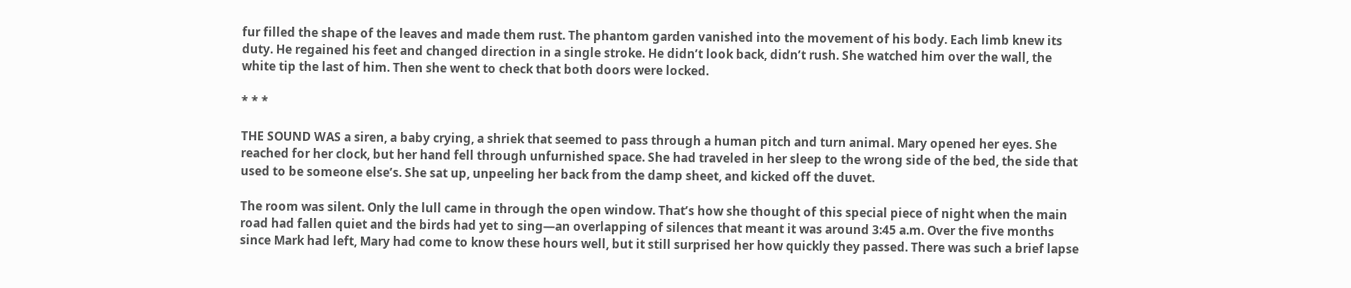fur filled the shape of the leaves and made them rust. The phantom garden vanished into the movement of his body. Each limb knew its duty. He regained his feet and changed direction in a single stroke. He didn’t look back, didn’t rush. She watched him over the wall, the white tip the last of him. Then she went to check that both doors were locked.

* * *

THE SOUND WAS a siren, a baby crying, a shriek that seemed to pass through a human pitch and turn animal. Mary opened her eyes. She reached for her clock, but her hand fell through unfurnished space. She had traveled in her sleep to the wrong side of the bed, the side that used to be someone else’s. She sat up, unpeeling her back from the damp sheet, and kicked off the duvet.

The room was silent. Only the lull came in through the open window. That’s how she thought of this special piece of night when the main road had fallen quiet and the birds had yet to sing—an overlapping of silences that meant it was around 3:45 a.m. Over the five months since Mark had left, Mary had come to know these hours well, but it still surprised her how quickly they passed. There was such a brief lapse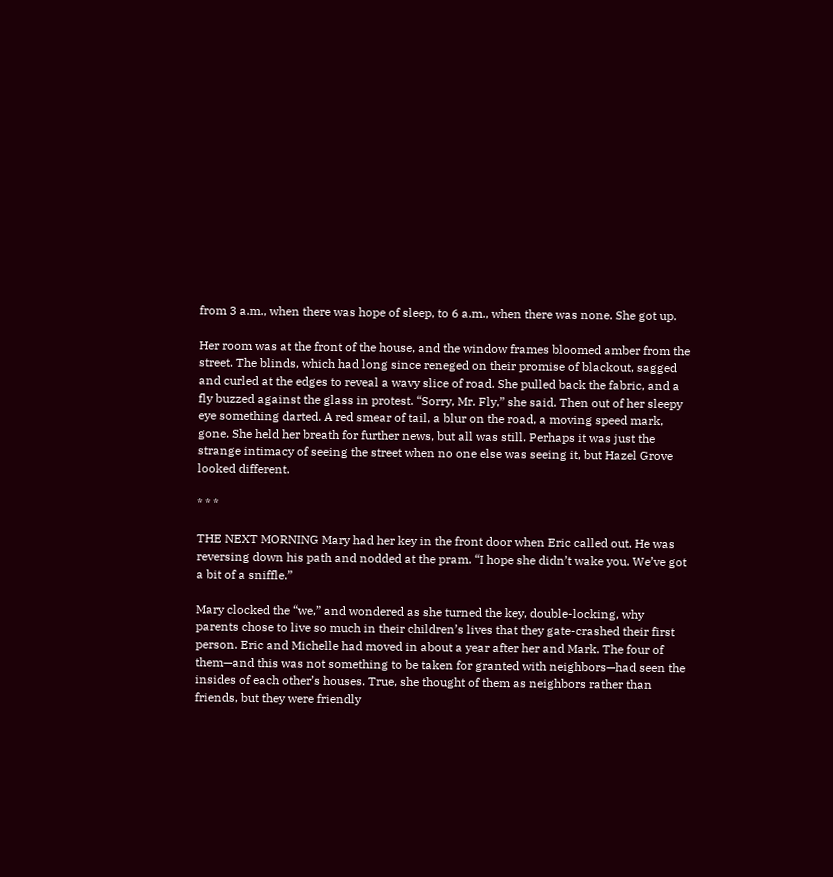from 3 a.m., when there was hope of sleep, to 6 a.m., when there was none. She got up.

Her room was at the front of the house, and the window frames bloomed amber from the street. The blinds, which had long since reneged on their promise of blackout, sagged and curled at the edges to reveal a wavy slice of road. She pulled back the fabric, and a fly buzzed against the glass in protest. “Sorry, Mr. Fly,” she said. Then out of her sleepy eye something darted. A red smear of tail, a blur on the road, a moving speed mark, gone. She held her breath for further news, but all was still. Perhaps it was just the strange intimacy of seeing the street when no one else was seeing it, but Hazel Grove looked different.

* * *

THE NEXT MORNING Mary had her key in the front door when Eric called out. He was reversing down his path and nodded at the pram. “I hope she didn’t wake you. We’ve got a bit of a sniffle.”

Mary clocked the “we,” and wondered as she turned the key, double-locking, why parents chose to live so much in their children’s lives that they gate-crashed their first person. Eric and Michelle had moved in about a year after her and Mark. The four of them—and this was not something to be taken for granted with neighbors—had seen the insides of each other’s houses. True, she thought of them as neighbors rather than friends, but they were friendly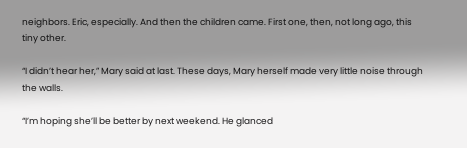neighbors. Eric, especially. And then the children came. First one, then, not long ago, this tiny other.

“I didn’t hear her,” Mary said at last. These days, Mary herself made very little noise through the walls.

“I’m hoping she’ll be better by next weekend. He glanced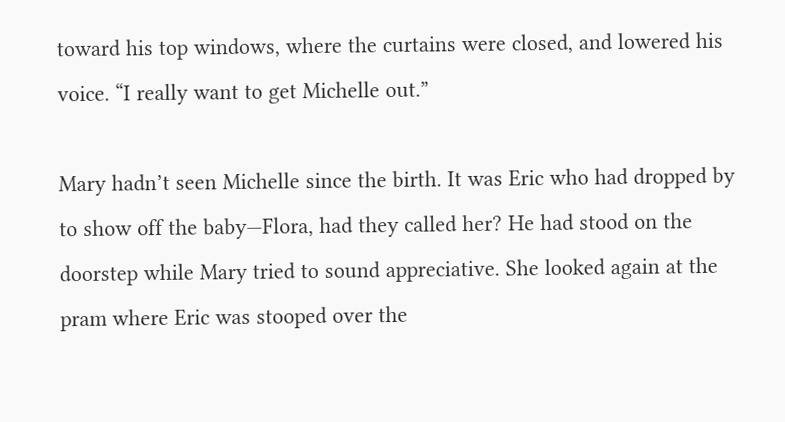toward his top windows, where the curtains were closed, and lowered his voice. “I really want to get Michelle out.”

Mary hadn’t seen Michelle since the birth. It was Eric who had dropped by to show off the baby—Flora, had they called her? He had stood on the doorstep while Mary tried to sound appreciative. She looked again at the pram where Eric was stooped over the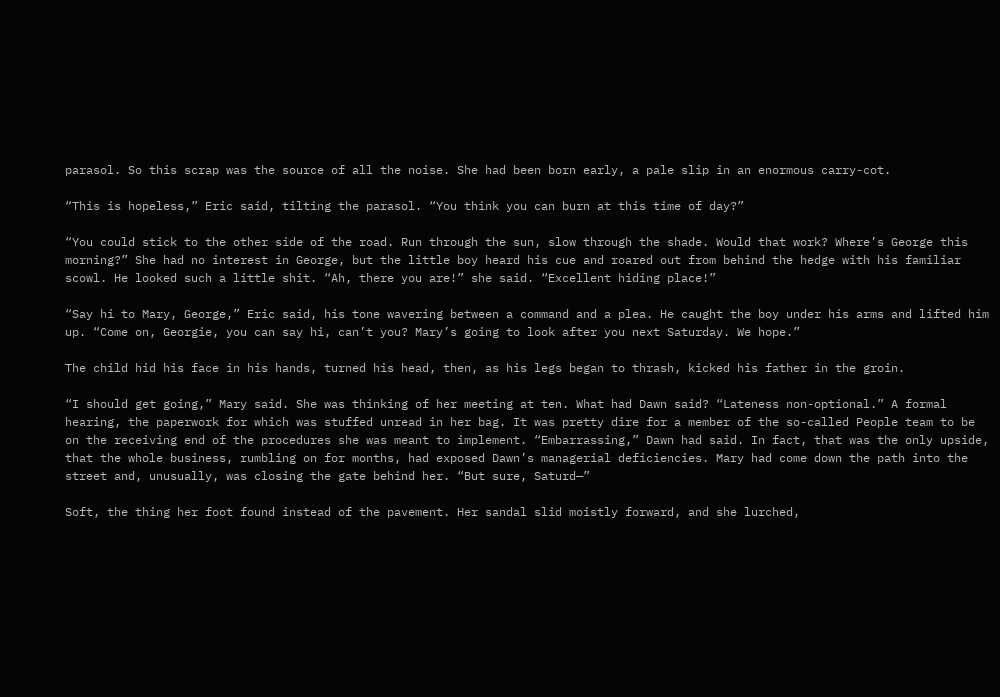parasol. So this scrap was the source of all the noise. She had been born early, a pale slip in an enormous carry-cot.

“This is hopeless,” Eric said, tilting the parasol. “You think you can burn at this time of day?”

“You could stick to the other side of the road. Run through the sun, slow through the shade. Would that work? Where’s George this morning?” She had no interest in George, but the little boy heard his cue and roared out from behind the hedge with his familiar scowl. He looked such a little shit. “Ah, there you are!” she said. “Excellent hiding place!”

“Say hi to Mary, George,” Eric said, his tone wavering between a command and a plea. He caught the boy under his arms and lifted him up. “Come on, Georgie, you can say hi, can’t you? Mary’s going to look after you next Saturday. We hope.”

The child hid his face in his hands, turned his head, then, as his legs began to thrash, kicked his father in the groin.

“I should get going,” Mary said. She was thinking of her meeting at ten. What had Dawn said? “Lateness non-optional.” A formal hearing, the paperwork for which was stuffed unread in her bag. It was pretty dire for a member of the so-called People team to be on the receiving end of the procedures she was meant to implement. “Embarrassing,” Dawn had said. In fact, that was the only upside, that the whole business, rumbling on for months, had exposed Dawn’s managerial deficiencies. Mary had come down the path into the street and, unusually, was closing the gate behind her. “But sure, Saturd—”

Soft, the thing her foot found instead of the pavement. Her sandal slid moistly forward, and she lurched,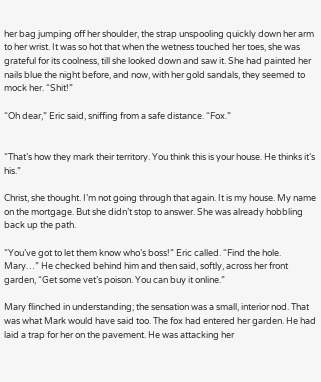her bag jumping off her shoulder, the strap unspooling quickly down her arm to her wrist. It was so hot that when the wetness touched her toes, she was grateful for its coolness, till she looked down and saw it. She had painted her nails blue the night before, and now, with her gold sandals, they seemed to mock her. “Shit!”

“Oh dear,” Eric said, sniffing from a safe distance. “Fox.”


“That’s how they mark their territory. You think this is your house. He thinks it’s his.”

Christ, she thought. I’m not going through that again. It is my house. My name on the mortgage. But she didn’t stop to answer. She was already hobbling back up the path.

“You’ve got to let them know who’s boss!” Eric called. “Find the hole. Mary…” He checked behind him and then said, softly, across her front garden, “Get some vet’s poison. You can buy it online.”

Mary flinched in understanding; the sensation was a small, interior nod. That was what Mark would have said too. The fox had entered her garden. He had laid a trap for her on the pavement. He was attacking her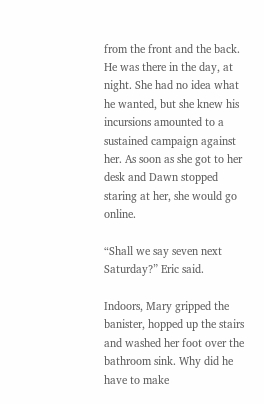from the front and the back. He was there in the day, at night. She had no idea what he wanted, but she knew his incursions amounted to a sustained campaign against her. As soon as she got to her desk and Dawn stopped staring at her, she would go online.

“Shall we say seven next Saturday?” Eric said.

Indoors, Mary gripped the banister, hopped up the stairs and washed her foot over the bathroom sink. Why did he have to make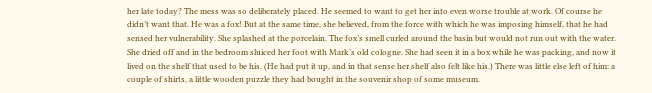her late today? The mess was so deliberately placed. He seemed to want to get her into even worse trouble at work. Of course he didn’t want that. He was a fox! But at the same time, she believed, from the force with which he was imposing himself, that he had sensed her vulnerability. She splashed at the porcelain. The fox’s smell curled around the basin but would not run out with the water. She dried off and in the bedroom sluiced her foot with Mark’s old cologne. She had seen it in a box while he was packing, and now it lived on the shelf that used to be his. (He had put it up, and in that sense her shelf also felt like his.) There was little else left of him: a couple of shirts, a little wooden puzzle they had bought in the souvenir shop of some museum.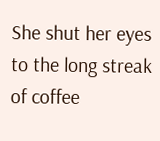She shut her eyes to the long streak of coffee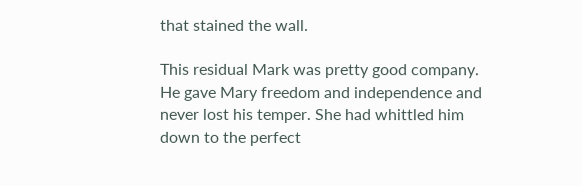that stained the wall.

This residual Mark was pretty good company. He gave Mary freedom and independence and never lost his temper. She had whittled him down to the perfect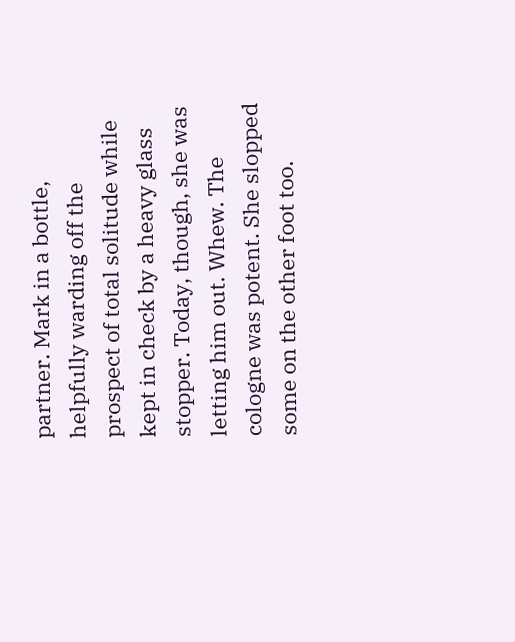partner. Mark in a bottle, helpfully warding off the prospect of total solitude while kept in check by a heavy glass stopper. Today, though, she was letting him out. Whew. The cologne was potent. She slopped some on the other foot too.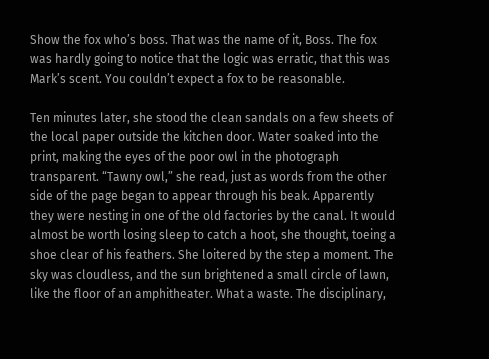Show the fox who’s boss. That was the name of it, Boss. The fox was hardly going to notice that the logic was erratic, that this was Mark’s scent. You couldn’t expect a fox to be reasonable.

Ten minutes later, she stood the clean sandals on a few sheets of the local paper outside the kitchen door. Water soaked into the print, making the eyes of the poor owl in the photograph transparent. “Tawny owl,” she read, just as words from the other side of the page began to appear through his beak. Apparently they were nesting in one of the old factories by the canal. It would almost be worth losing sleep to catch a hoot, she thought, toeing a shoe clear of his feathers. She loitered by the step a moment. The sky was cloudless, and the sun brightened a small circle of lawn, like the floor of an amphitheater. What a waste. The disciplinary,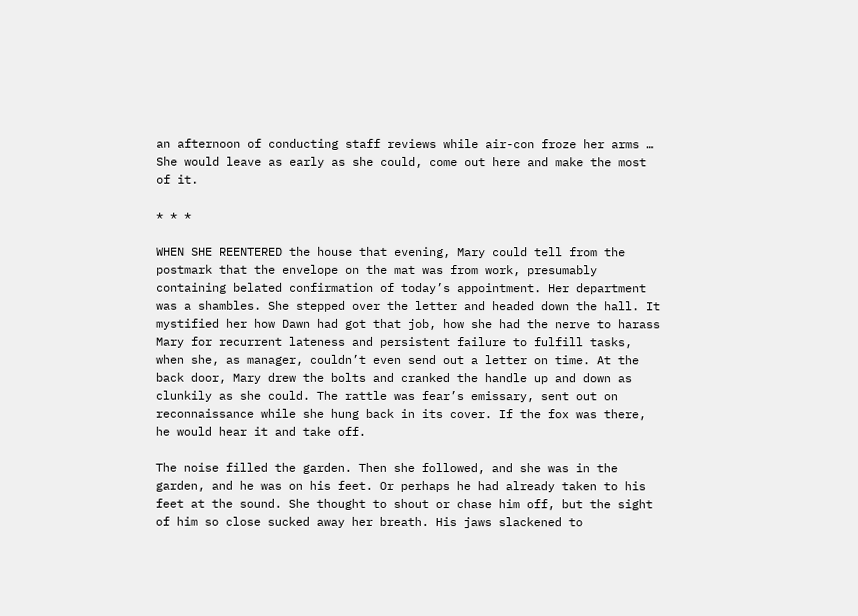an afternoon of conducting staff reviews while air-con froze her arms … She would leave as early as she could, come out here and make the most of it.

* * *

WHEN SHE REENTERED the house that evening, Mary could tell from the postmark that the envelope on the mat was from work, presumably containing belated confirmation of today’s appointment. Her department was a shambles. She stepped over the letter and headed down the hall. It mystified her how Dawn had got that job, how she had the nerve to harass Mary for recurrent lateness and persistent failure to fulfill tasks, when she, as manager, couldn’t even send out a letter on time. At the back door, Mary drew the bolts and cranked the handle up and down as clunkily as she could. The rattle was fear’s emissary, sent out on reconnaissance while she hung back in its cover. If the fox was there, he would hear it and take off.

The noise filled the garden. Then she followed, and she was in the garden, and he was on his feet. Or perhaps he had already taken to his feet at the sound. She thought to shout or chase him off, but the sight of him so close sucked away her breath. His jaws slackened to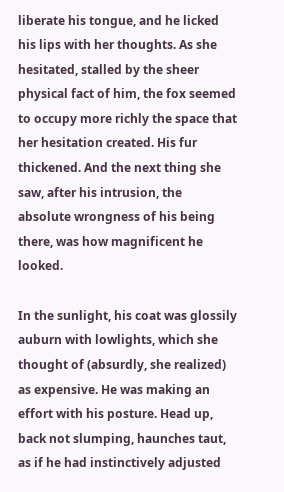liberate his tongue, and he licked his lips with her thoughts. As she hesitated, stalled by the sheer physical fact of him, the fox seemed to occupy more richly the space that her hesitation created. His fur thickened. And the next thing she saw, after his intrusion, the absolute wrongness of his being there, was how magnificent he looked.

In the sunlight, his coat was glossily auburn with lowlights, which she thought of (absurdly, she realized) as expensive. He was making an effort with his posture. Head up, back not slumping, haunches taut, as if he had instinctively adjusted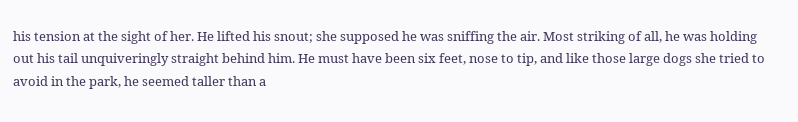his tension at the sight of her. He lifted his snout; she supposed he was sniffing the air. Most striking of all, he was holding out his tail unquiveringly straight behind him. He must have been six feet, nose to tip, and like those large dogs she tried to avoid in the park, he seemed taller than a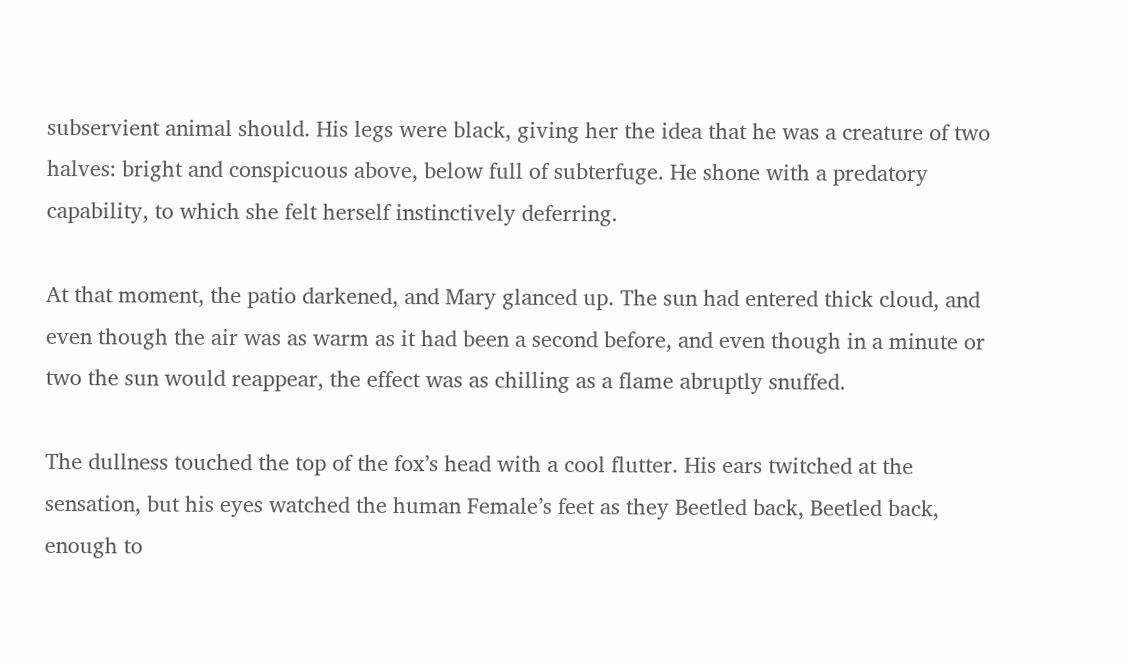subservient animal should. His legs were black, giving her the idea that he was a creature of two halves: bright and conspicuous above, below full of subterfuge. He shone with a predatory capability, to which she felt herself instinctively deferring.

At that moment, the patio darkened, and Mary glanced up. The sun had entered thick cloud, and even though the air was as warm as it had been a second before, and even though in a minute or two the sun would reappear, the effect was as chilling as a flame abruptly snuffed.

The dullness touched the top of the fox’s head with a cool flutter. His ears twitched at the sensation, but his eyes watched the human Female’s feet as they Beetled back, Beetled back, enough to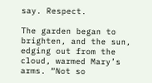say. Respect.

The garden began to brighten, and the sun, edging out from the cloud, warmed Mary’s arms. “Not so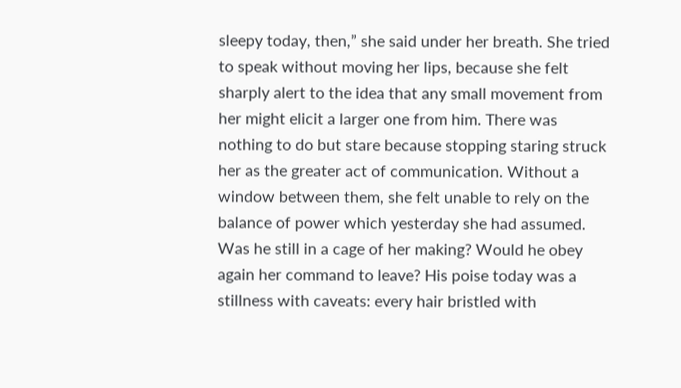sleepy today, then,” she said under her breath. She tried to speak without moving her lips, because she felt sharply alert to the idea that any small movement from her might elicit a larger one from him. There was nothing to do but stare because stopping staring struck her as the greater act of communication. Without a window between them, she felt unable to rely on the balance of power which yesterday she had assumed. Was he still in a cage of her making? Would he obey again her command to leave? His poise today was a stillness with caveats: every hair bristled with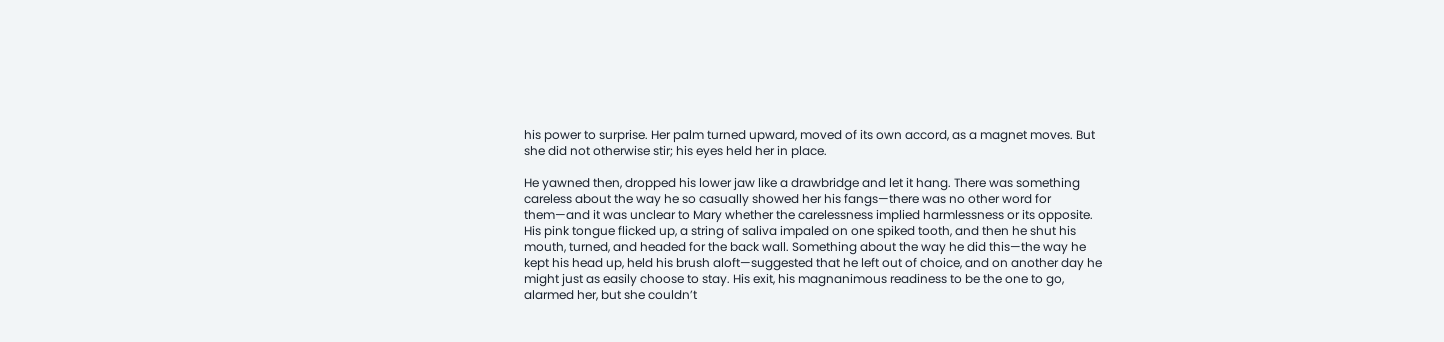his power to surprise. Her palm turned upward, moved of its own accord, as a magnet moves. But she did not otherwise stir; his eyes held her in place.

He yawned then, dropped his lower jaw like a drawbridge and let it hang. There was something careless about the way he so casually showed her his fangs—there was no other word for them—and it was unclear to Mary whether the carelessness implied harmlessness or its opposite. His pink tongue flicked up, a string of saliva impaled on one spiked tooth, and then he shut his mouth, turned, and headed for the back wall. Something about the way he did this—the way he kept his head up, held his brush aloft—suggested that he left out of choice, and on another day he might just as easily choose to stay. His exit, his magnanimous readiness to be the one to go, alarmed her, but she couldn’t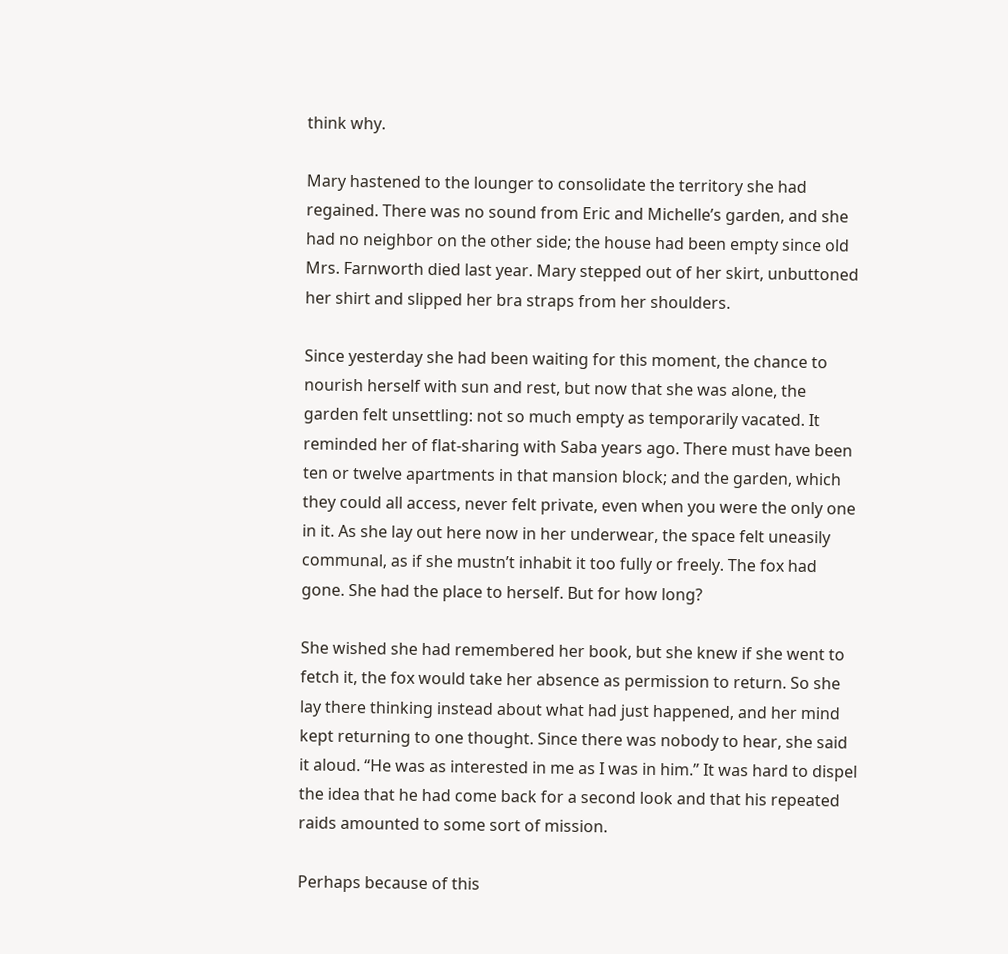think why.

Mary hastened to the lounger to consolidate the territory she had regained. There was no sound from Eric and Michelle’s garden, and she had no neighbor on the other side; the house had been empty since old Mrs. Farnworth died last year. Mary stepped out of her skirt, unbuttoned her shirt and slipped her bra straps from her shoulders.

Since yesterday she had been waiting for this moment, the chance to nourish herself with sun and rest, but now that she was alone, the garden felt unsettling: not so much empty as temporarily vacated. It reminded her of flat-sharing with Saba years ago. There must have been ten or twelve apartments in that mansion block; and the garden, which they could all access, never felt private, even when you were the only one in it. As she lay out here now in her underwear, the space felt uneasily communal, as if she mustn’t inhabit it too fully or freely. The fox had gone. She had the place to herself. But for how long?

She wished she had remembered her book, but she knew if she went to fetch it, the fox would take her absence as permission to return. So she lay there thinking instead about what had just happened, and her mind kept returning to one thought. Since there was nobody to hear, she said it aloud. “He was as interested in me as I was in him.” It was hard to dispel the idea that he had come back for a second look and that his repeated raids amounted to some sort of mission.

Perhaps because of this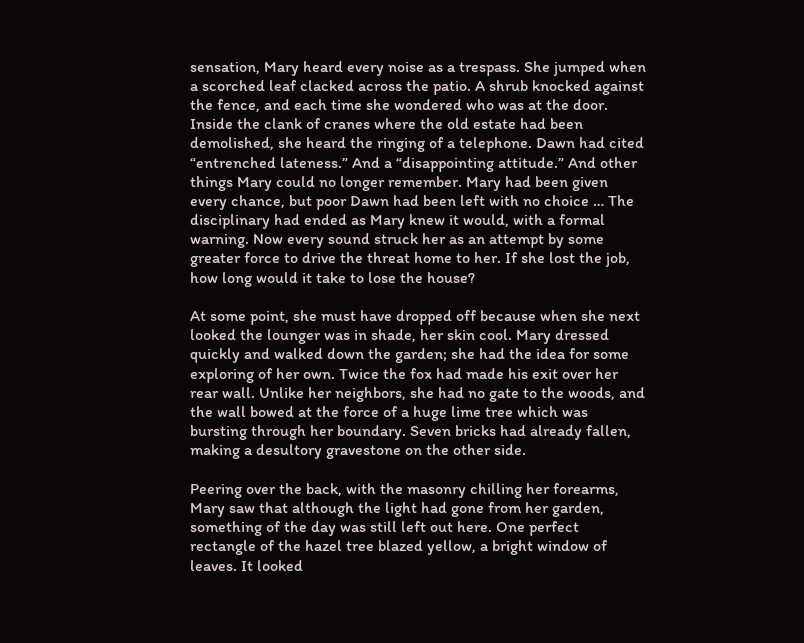sensation, Mary heard every noise as a trespass. She jumped when a scorched leaf clacked across the patio. A shrub knocked against the fence, and each time she wondered who was at the door. Inside the clank of cranes where the old estate had been demolished, she heard the ringing of a telephone. Dawn had cited “entrenched lateness.” And a “disappointing attitude.” And other things Mary could no longer remember. Mary had been given every chance, but poor Dawn had been left with no choice … The disciplinary had ended as Mary knew it would, with a formal warning. Now every sound struck her as an attempt by some greater force to drive the threat home to her. If she lost the job, how long would it take to lose the house?

At some point, she must have dropped off because when she next looked the lounger was in shade, her skin cool. Mary dressed quickly and walked down the garden; she had the idea for some exploring of her own. Twice the fox had made his exit over her rear wall. Unlike her neighbors, she had no gate to the woods, and the wall bowed at the force of a huge lime tree which was bursting through her boundary. Seven bricks had already fallen, making a desultory gravestone on the other side.

Peering over the back, with the masonry chilling her forearms, Mary saw that although the light had gone from her garden, something of the day was still left out here. One perfect rectangle of the hazel tree blazed yellow, a bright window of leaves. It looked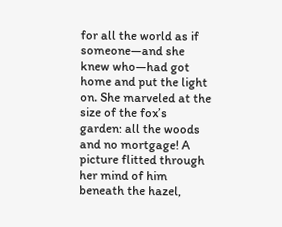for all the world as if someone—and she knew who—had got home and put the light on. She marveled at the size of the fox’s garden: all the woods and no mortgage! A picture flitted through her mind of him beneath the hazel,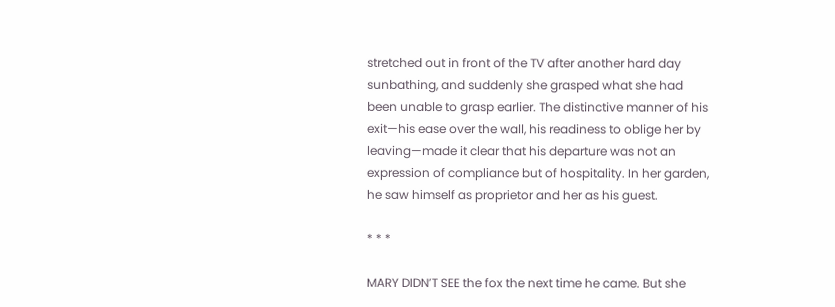stretched out in front of the TV after another hard day sunbathing, and suddenly she grasped what she had been unable to grasp earlier. The distinctive manner of his exit—his ease over the wall, his readiness to oblige her by leaving—made it clear that his departure was not an expression of compliance but of hospitality. In her garden, he saw himself as proprietor and her as his guest.

* * *

MARY DIDN’T SEE the fox the next time he came. But she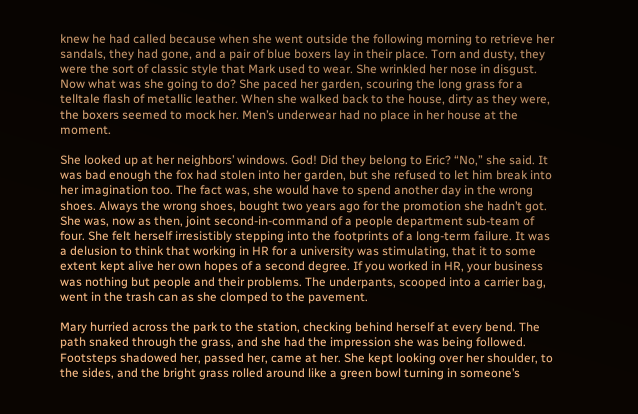knew he had called because when she went outside the following morning to retrieve her sandals, they had gone, and a pair of blue boxers lay in their place. Torn and dusty, they were the sort of classic style that Mark used to wear. She wrinkled her nose in disgust. Now what was she going to do? She paced her garden, scouring the long grass for a telltale flash of metallic leather. When she walked back to the house, dirty as they were, the boxers seemed to mock her. Men’s underwear had no place in her house at the moment.

She looked up at her neighbors’ windows. God! Did they belong to Eric? “No,” she said. It was bad enough the fox had stolen into her garden, but she refused to let him break into her imagination too. The fact was, she would have to spend another day in the wrong shoes. Always the wrong shoes, bought two years ago for the promotion she hadn’t got. She was, now as then, joint second-in-command of a people department sub-team of four. She felt herself irresistibly stepping into the footprints of a long-term failure. It was a delusion to think that working in HR for a university was stimulating, that it to some extent kept alive her own hopes of a second degree. If you worked in HR, your business was nothing but people and their problems. The underpants, scooped into a carrier bag, went in the trash can as she clomped to the pavement.

Mary hurried across the park to the station, checking behind herself at every bend. The path snaked through the grass, and she had the impression she was being followed. Footsteps shadowed her, passed her, came at her. She kept looking over her shoulder, to the sides, and the bright grass rolled around like a green bowl turning in someone’s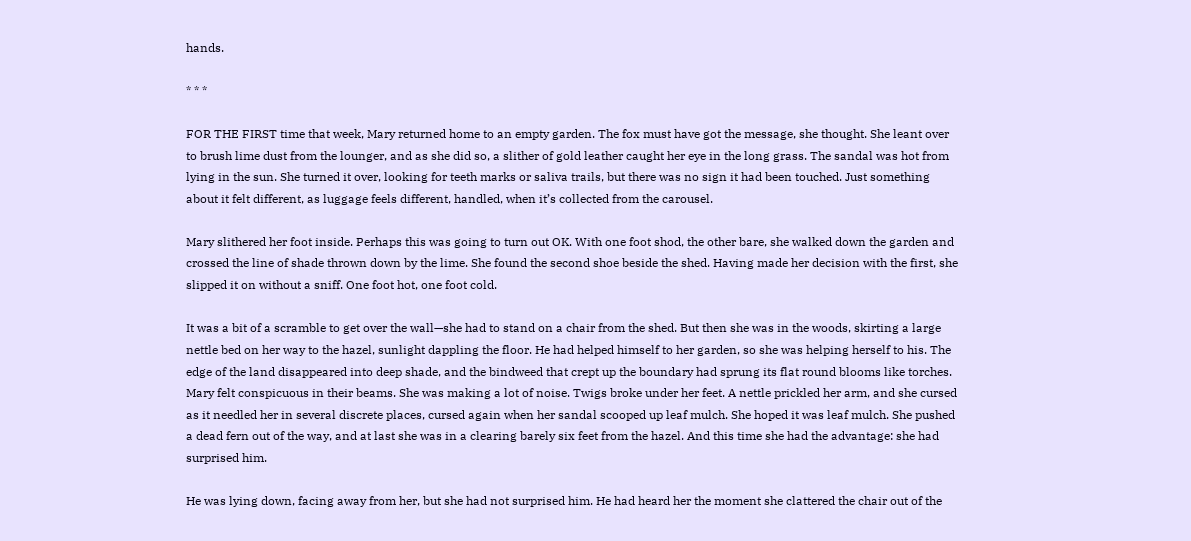hands.

* * *

FOR THE FIRST time that week, Mary returned home to an empty garden. The fox must have got the message, she thought. She leant over to brush lime dust from the lounger, and as she did so, a slither of gold leather caught her eye in the long grass. The sandal was hot from lying in the sun. She turned it over, looking for teeth marks or saliva trails, but there was no sign it had been touched. Just something about it felt different, as luggage feels different, handled, when it’s collected from the carousel.

Mary slithered her foot inside. Perhaps this was going to turn out OK. With one foot shod, the other bare, she walked down the garden and crossed the line of shade thrown down by the lime. She found the second shoe beside the shed. Having made her decision with the first, she slipped it on without a sniff. One foot hot, one foot cold.

It was a bit of a scramble to get over the wall—she had to stand on a chair from the shed. But then she was in the woods, skirting a large nettle bed on her way to the hazel, sunlight dappling the floor. He had helped himself to her garden, so she was helping herself to his. The edge of the land disappeared into deep shade, and the bindweed that crept up the boundary had sprung its flat round blooms like torches. Mary felt conspicuous in their beams. She was making a lot of noise. Twigs broke under her feet. A nettle prickled her arm, and she cursed as it needled her in several discrete places, cursed again when her sandal scooped up leaf mulch. She hoped it was leaf mulch. She pushed a dead fern out of the way, and at last she was in a clearing barely six feet from the hazel. And this time she had the advantage: she had surprised him.

He was lying down, facing away from her, but she had not surprised him. He had heard her the moment she clattered the chair out of the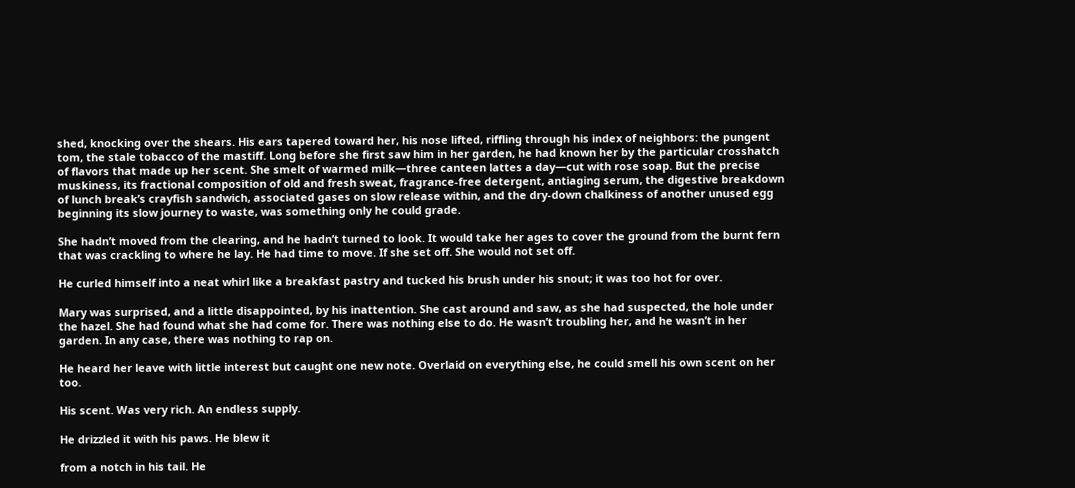shed, knocking over the shears. His ears tapered toward her, his nose lifted, riffling through his index of neighbors: the pungent tom, the stale tobacco of the mastiff. Long before she first saw him in her garden, he had known her by the particular crosshatch of flavors that made up her scent. She smelt of warmed milk—three canteen lattes a day—cut with rose soap. But the precise muskiness, its fractional composition of old and fresh sweat, fragrance-free detergent, antiaging serum, the digestive breakdown of lunch break’s crayfish sandwich, associated gases on slow release within, and the dry-down chalkiness of another unused egg beginning its slow journey to waste, was something only he could grade.

She hadn’t moved from the clearing, and he hadn’t turned to look. It would take her ages to cover the ground from the burnt fern that was crackling to where he lay. He had time to move. If she set off. She would not set off.

He curled himself into a neat whirl like a breakfast pastry and tucked his brush under his snout; it was too hot for over.

Mary was surprised, and a little disappointed, by his inattention. She cast around and saw, as she had suspected, the hole under the hazel. She had found what she had come for. There was nothing else to do. He wasn’t troubling her, and he wasn’t in her garden. In any case, there was nothing to rap on.

He heard her leave with little interest but caught one new note. Overlaid on everything else, he could smell his own scent on her too.

His scent. Was very rich. An endless supply.

He drizzled it with his paws. He blew it

from a notch in his tail. He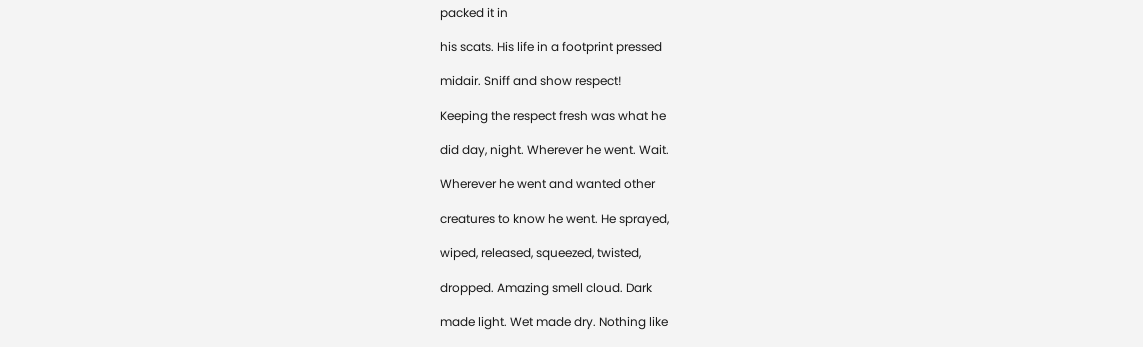packed it in

his scats. His life in a footprint pressed

midair. Sniff and show respect!

Keeping the respect fresh was what he

did day, night. Wherever he went. Wait.

Wherever he went and wanted other

creatures to know he went. He sprayed,

wiped, released, squeezed, twisted,

dropped. Amazing smell cloud. Dark

made light. Wet made dry. Nothing like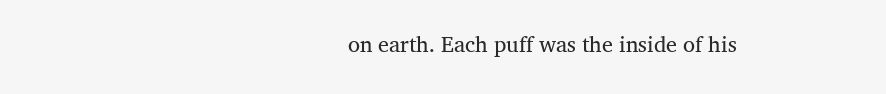on earth. Each puff was the inside of his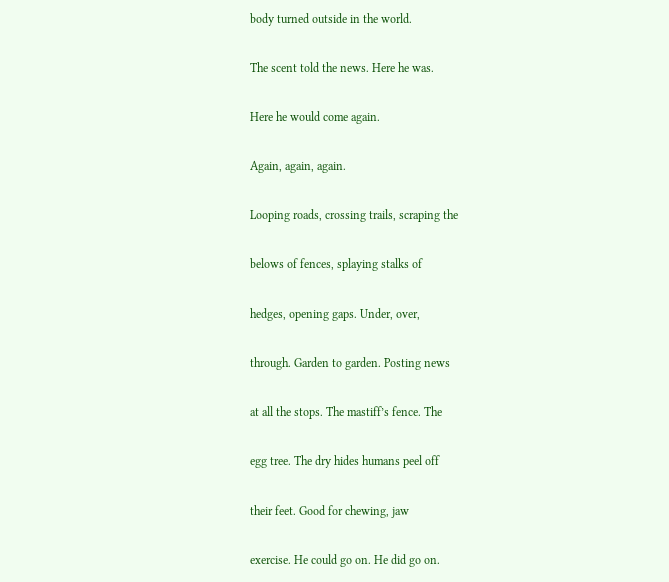body turned outside in the world.

The scent told the news. Here he was.

Here he would come again.

Again, again, again.

Looping roads, crossing trails, scraping the

belows of fences, splaying stalks of

hedges, opening gaps. Under, over,

through. Garden to garden. Posting news

at all the stops. The mastiff’s fence. The

egg tree. The dry hides humans peel off

their feet. Good for chewing, jaw

exercise. He could go on. He did go on.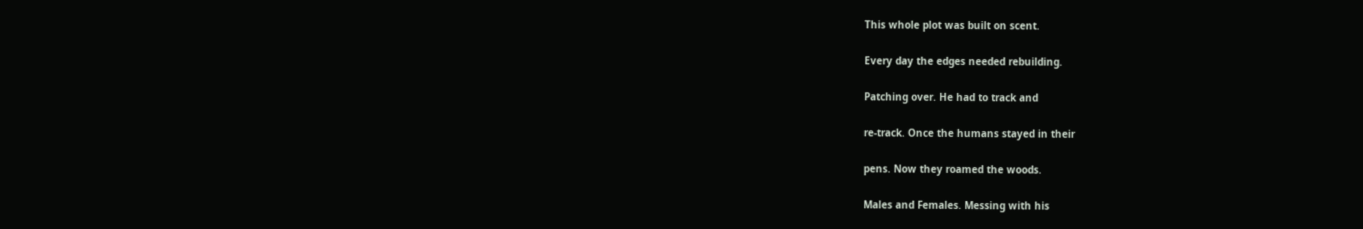This whole plot was built on scent.

Every day the edges needed rebuilding.

Patching over. He had to track and

re-track. Once the humans stayed in their

pens. Now they roamed the woods.

Males and Females. Messing with his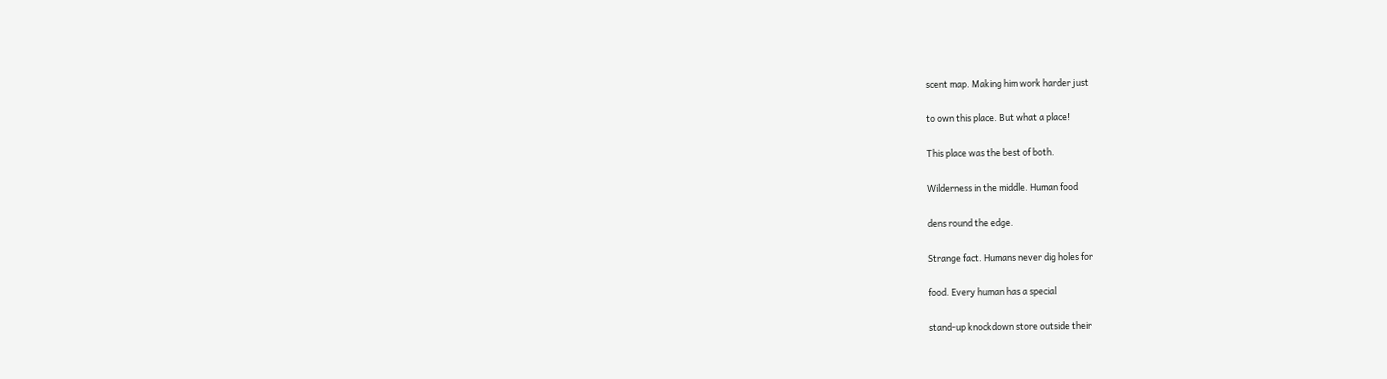scent map. Making him work harder just

to own this place. But what a place!

This place was the best of both.

Wilderness in the middle. Human food

dens round the edge.

Strange fact. Humans never dig holes for

food. Every human has a special

stand-up knockdown store outside their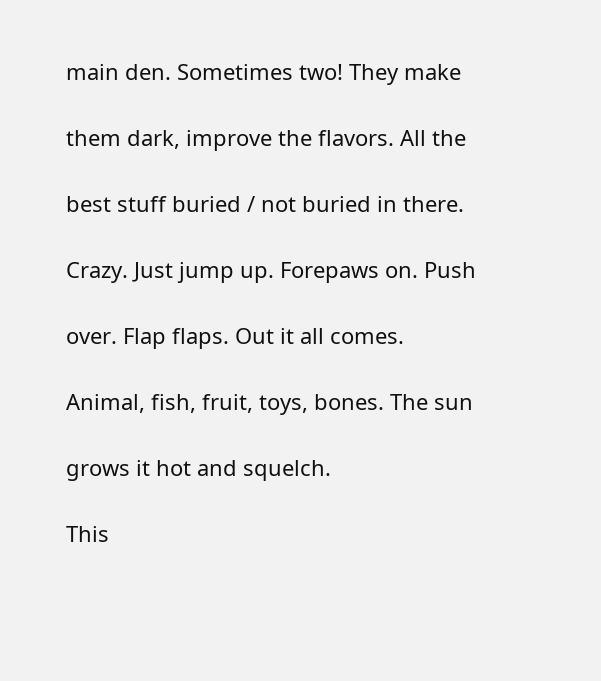main den. Sometimes two! They make

them dark, improve the flavors. All the

best stuff buried / not buried in there.

Crazy. Just jump up. Forepaws on. Push

over. Flap flaps. Out it all comes.

Animal, fish, fruit, toys, bones. The sun

grows it hot and squelch.

This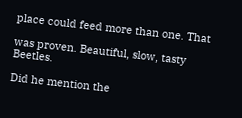place could feed more than one. That

was proven. Beautiful, slow, tasty Beetles.

Did he mention the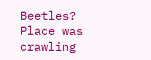Beetles? Place was crawling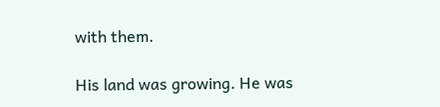with them.

His land was growing. He was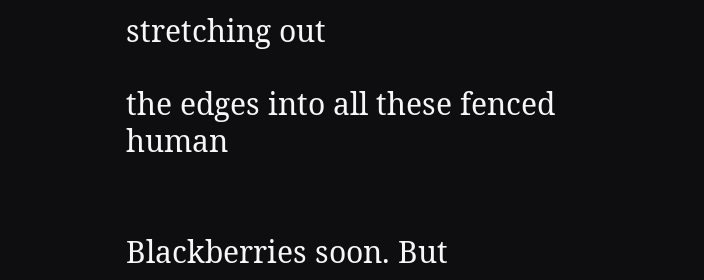stretching out

the edges into all these fenced human


Blackberries soon. But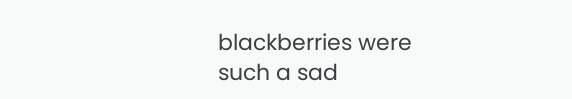blackberries were such a sad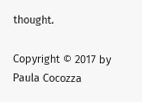thought.

Copyright © 2017 by Paula Cocozza